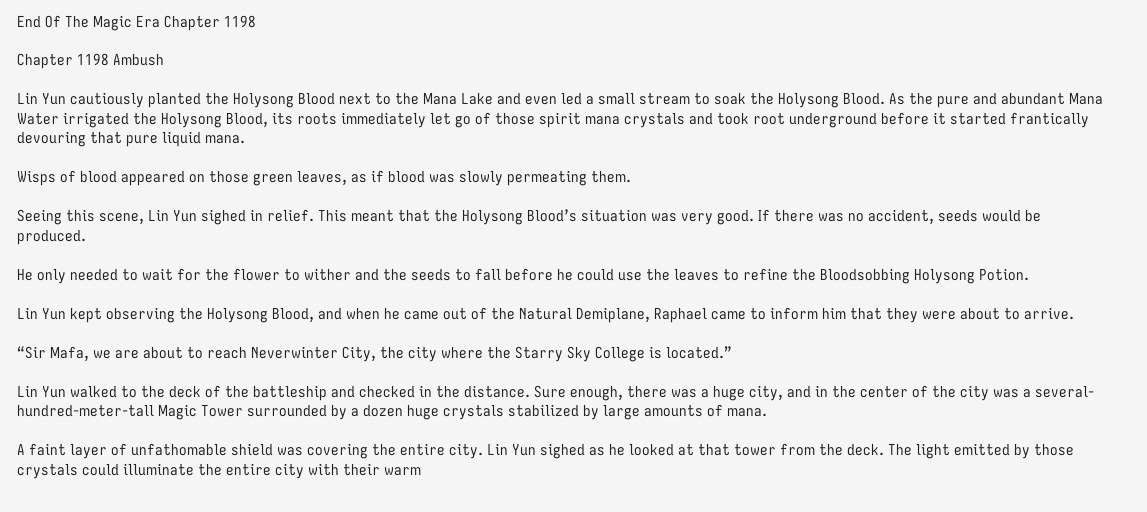End Of The Magic Era Chapter 1198

Chapter 1198 Ambush

Lin Yun cautiously planted the Holysong Blood next to the Mana Lake and even led a small stream to soak the Holysong Blood. As the pure and abundant Mana Water irrigated the Holysong Blood, its roots immediately let go of those spirit mana crystals and took root underground before it started frantically devouring that pure liquid mana.

Wisps of blood appeared on those green leaves, as if blood was slowly permeating them.

Seeing this scene, Lin Yun sighed in relief. This meant that the Holysong Blood’s situation was very good. If there was no accident, seeds would be produced.

He only needed to wait for the flower to wither and the seeds to fall before he could use the leaves to refine the Bloodsobbing Holysong Potion.

Lin Yun kept observing the Holysong Blood, and when he came out of the Natural Demiplane, Raphael came to inform him that they were about to arrive.

“Sir Mafa, we are about to reach Neverwinter City, the city where the Starry Sky College is located.”

Lin Yun walked to the deck of the battleship and checked in the distance. Sure enough, there was a huge city, and in the center of the city was a several-hundred-meter-tall Magic Tower surrounded by a dozen huge crystals stabilized by large amounts of mana.

A faint layer of unfathomable shield was covering the entire city. Lin Yun sighed as he looked at that tower from the deck. The light emitted by those crystals could illuminate the entire city with their warm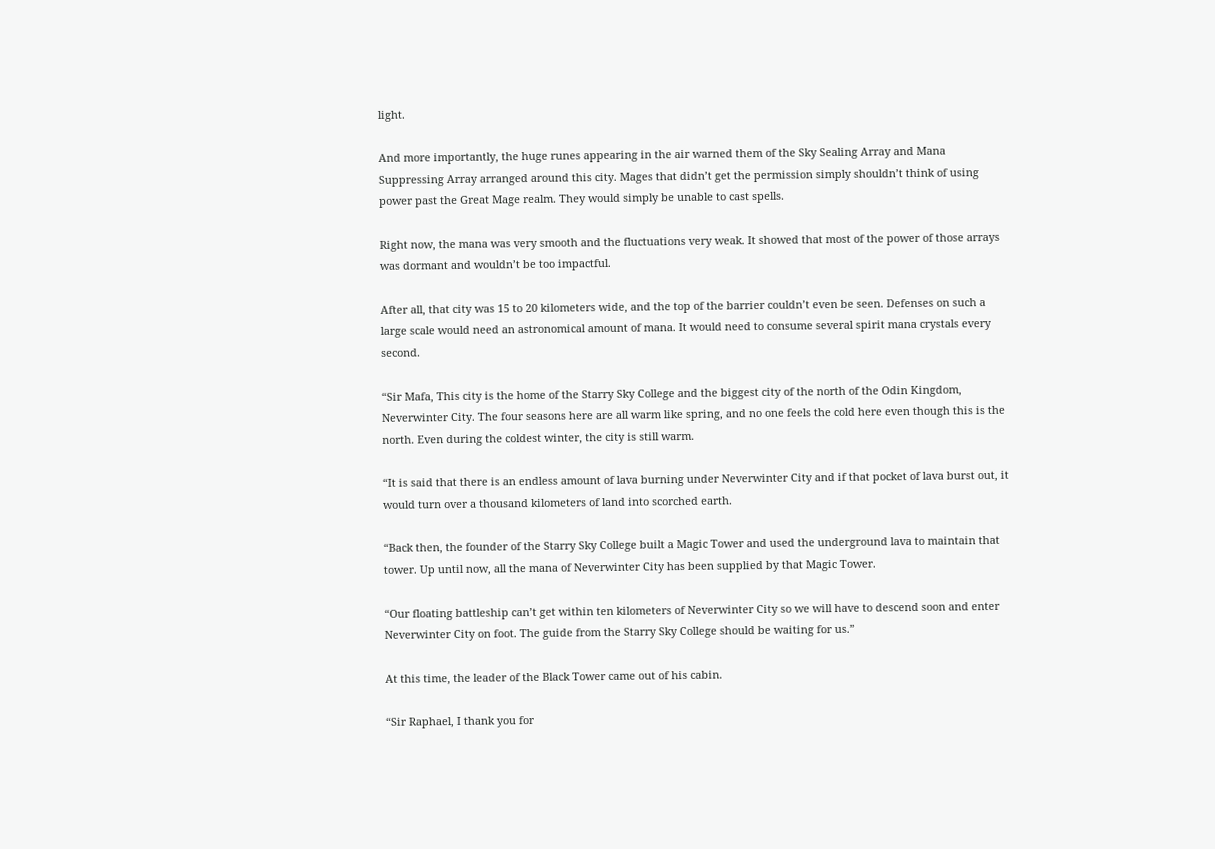light.

And more importantly, the huge runes appearing in the air warned them of the Sky Sealing Array and Mana Suppressing Array arranged around this city. Mages that didn’t get the permission simply shouldn’t think of using power past the Great Mage realm. They would simply be unable to cast spells.

Right now, the mana was very smooth and the fluctuations very weak. It showed that most of the power of those arrays was dormant and wouldn’t be too impactful.

After all, that city was 15 to 20 kilometers wide, and the top of the barrier couldn’t even be seen. Defenses on such a large scale would need an astronomical amount of mana. It would need to consume several spirit mana crystals every second.

“Sir Mafa, This city is the home of the Starry Sky College and the biggest city of the north of the Odin Kingdom, Neverwinter City. The four seasons here are all warm like spring, and no one feels the cold here even though this is the north. Even during the coldest winter, the city is still warm.

“It is said that there is an endless amount of lava burning under Neverwinter City and if that pocket of lava burst out, it would turn over a thousand kilometers of land into scorched earth.

“Back then, the founder of the Starry Sky College built a Magic Tower and used the underground lava to maintain that tower. Up until now, all the mana of Neverwinter City has been supplied by that Magic Tower.

“Our floating battleship can’t get within ten kilometers of Neverwinter City so we will have to descend soon and enter Neverwinter City on foot. The guide from the Starry Sky College should be waiting for us.”

At this time, the leader of the Black Tower came out of his cabin.

“Sir Raphael, I thank you for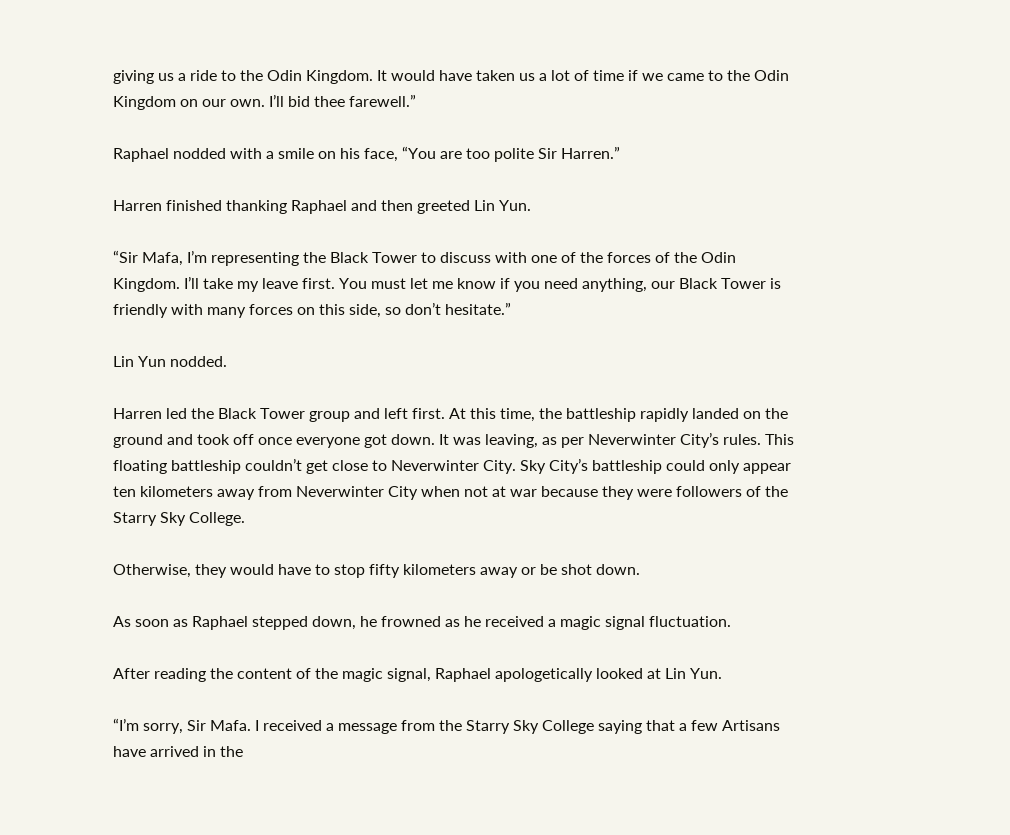giving us a ride to the Odin Kingdom. It would have taken us a lot of time if we came to the Odin Kingdom on our own. I’ll bid thee farewell.”

Raphael nodded with a smile on his face, “You are too polite Sir Harren.”

Harren finished thanking Raphael and then greeted Lin Yun.

“Sir Mafa, I’m representing the Black Tower to discuss with one of the forces of the Odin Kingdom. I’ll take my leave first. You must let me know if you need anything, our Black Tower is friendly with many forces on this side, so don’t hesitate.”

Lin Yun nodded.

Harren led the Black Tower group and left first. At this time, the battleship rapidly landed on the ground and took off once everyone got down. It was leaving, as per Neverwinter City’s rules. This floating battleship couldn’t get close to Neverwinter City. Sky City’s battleship could only appear ten kilometers away from Neverwinter City when not at war because they were followers of the Starry Sky College.

Otherwise, they would have to stop fifty kilometers away or be shot down.

As soon as Raphael stepped down, he frowned as he received a magic signal fluctuation.

After reading the content of the magic signal, Raphael apologetically looked at Lin Yun.

“I’m sorry, Sir Mafa. I received a message from the Starry Sky College saying that a few Artisans have arrived in the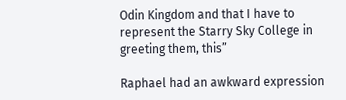Odin Kingdom and that I have to represent the Starry Sky College in greeting them, this”

Raphael had an awkward expression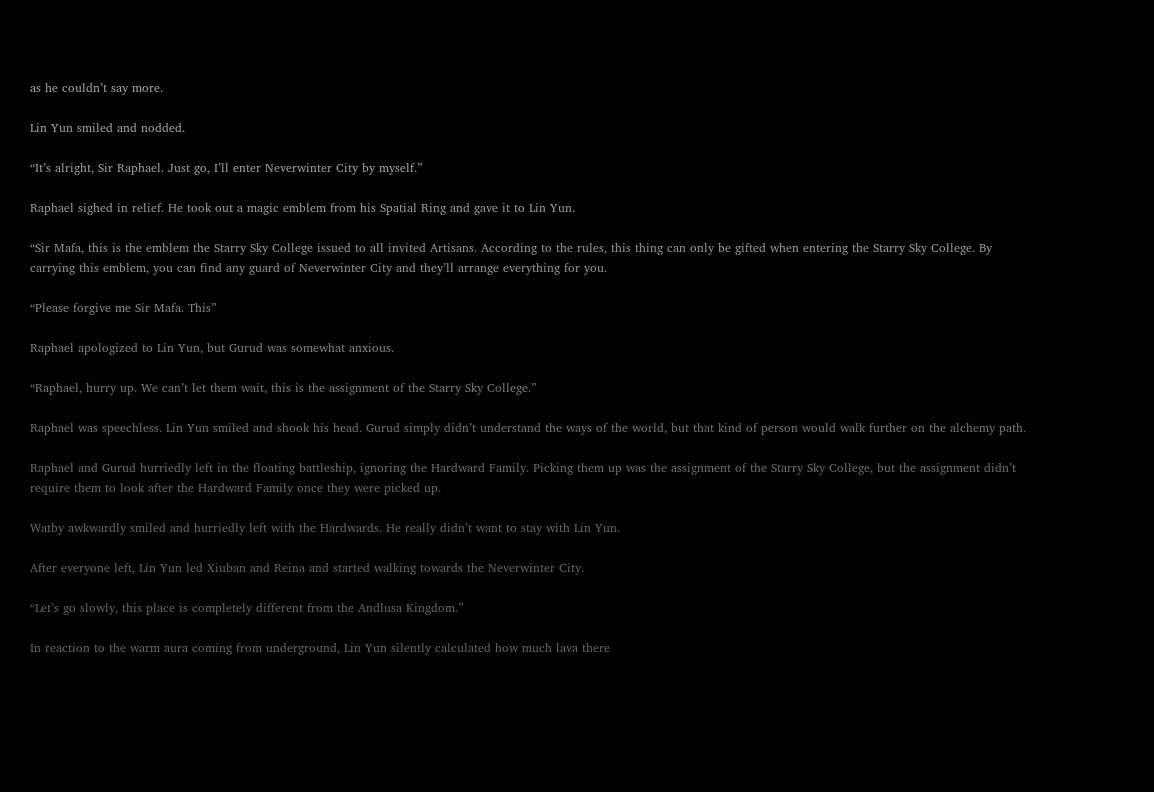as he couldn’t say more.

Lin Yun smiled and nodded.

“It’s alright, Sir Raphael. Just go, I’ll enter Neverwinter City by myself.”

Raphael sighed in relief. He took out a magic emblem from his Spatial Ring and gave it to Lin Yun.

“Sir Mafa, this is the emblem the Starry Sky College issued to all invited Artisans. According to the rules, this thing can only be gifted when entering the Starry Sky College. By carrying this emblem, you can find any guard of Neverwinter City and they’ll arrange everything for you.

“Please forgive me Sir Mafa. This”

Raphael apologized to Lin Yun, but Gurud was somewhat anxious.

“Raphael, hurry up. We can’t let them wait, this is the assignment of the Starry Sky College.”

Raphael was speechless. Lin Yun smiled and shook his head. Gurud simply didn’t understand the ways of the world, but that kind of person would walk further on the alchemy path.

Raphael and Gurud hurriedly left in the floating battleship, ignoring the Hardward Family. Picking them up was the assignment of the Starry Sky College, but the assignment didn’t require them to look after the Hardward Family once they were picked up.

Watby awkwardly smiled and hurriedly left with the Hardwards. He really didn’t want to stay with Lin Yun.

After everyone left, Lin Yun led Xiuban and Reina and started walking towards the Neverwinter City.

“Let’s go slowly, this place is completely different from the Andlusa Kingdom.”

In reaction to the warm aura coming from underground, Lin Yun silently calculated how much lava there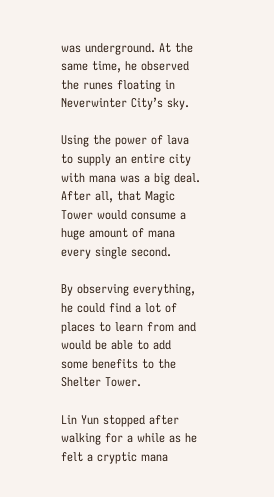was underground. At the same time, he observed the runes floating in Neverwinter City’s sky.

Using the power of lava to supply an entire city with mana was a big deal. After all, that Magic Tower would consume a huge amount of mana every single second.

By observing everything, he could find a lot of places to learn from and would be able to add some benefits to the Shelter Tower.

Lin Yun stopped after walking for a while as he felt a cryptic mana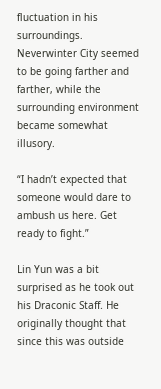fluctuation in his surroundings. Neverwinter City seemed to be going farther and farther, while the surrounding environment became somewhat illusory.

“I hadn’t expected that someone would dare to ambush us here. Get ready to fight.”

Lin Yun was a bit surprised as he took out his Draconic Staff. He originally thought that since this was outside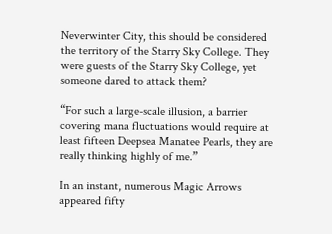Neverwinter City, this should be considered the territory of the Starry Sky College. They were guests of the Starry Sky College, yet someone dared to attack them?

“For such a large-scale illusion, a barrier covering mana fluctuations would require at least fifteen Deepsea Manatee Pearls, they are really thinking highly of me.”

In an instant, numerous Magic Arrows appeared fifty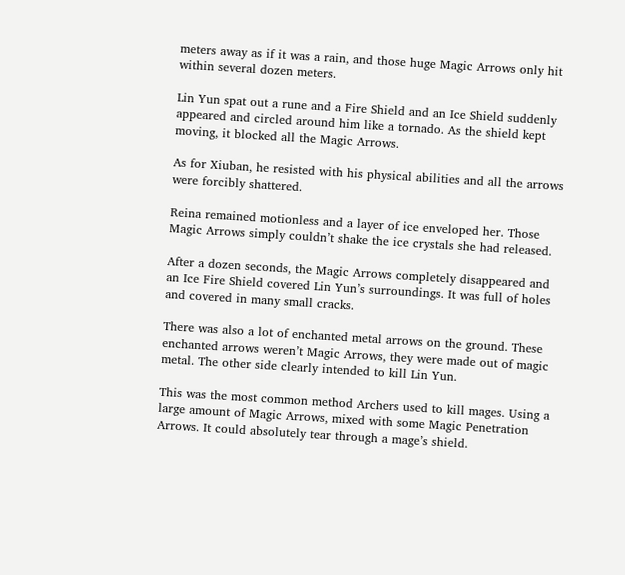meters away as if it was a rain, and those huge Magic Arrows only hit within several dozen meters.

Lin Yun spat out a rune and a Fire Shield and an Ice Shield suddenly appeared and circled around him like a tornado. As the shield kept moving, it blocked all the Magic Arrows.

As for Xiuban, he resisted with his physical abilities and all the arrows were forcibly shattered.

Reina remained motionless and a layer of ice enveloped her. Those Magic Arrows simply couldn’t shake the ice crystals she had released.

After a dozen seconds, the Magic Arrows completely disappeared and an Ice Fire Shield covered Lin Yun’s surroundings. It was full of holes and covered in many small cracks.

There was also a lot of enchanted metal arrows on the ground. These enchanted arrows weren’t Magic Arrows, they were made out of magic metal. The other side clearly intended to kill Lin Yun.

This was the most common method Archers used to kill mages. Using a large amount of Magic Arrows, mixed with some Magic Penetration Arrows. It could absolutely tear through a mage’s shield.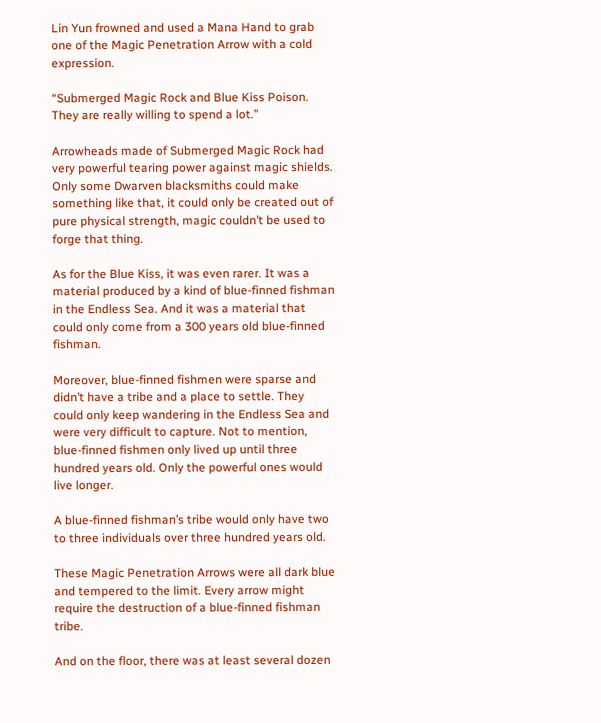Lin Yun frowned and used a Mana Hand to grab one of the Magic Penetration Arrow with a cold expression.

“Submerged Magic Rock and Blue Kiss Poison. They are really willing to spend a lot.”

Arrowheads made of Submerged Magic Rock had very powerful tearing power against magic shields. Only some Dwarven blacksmiths could make something like that, it could only be created out of pure physical strength, magic couldn’t be used to forge that thing.

As for the Blue Kiss, it was even rarer. It was a material produced by a kind of blue-finned fishman in the Endless Sea. And it was a material that could only come from a 300 years old blue-finned fishman.

Moreover, blue-finned fishmen were sparse and didn’t have a tribe and a place to settle. They could only keep wandering in the Endless Sea and were very difficult to capture. Not to mention, blue-finned fishmen only lived up until three hundred years old. Only the powerful ones would live longer.

A blue-finned fishman’s tribe would only have two to three individuals over three hundred years old.

These Magic Penetration Arrows were all dark blue and tempered to the limit. Every arrow might require the destruction of a blue-finned fishman tribe.

And on the floor, there was at least several dozen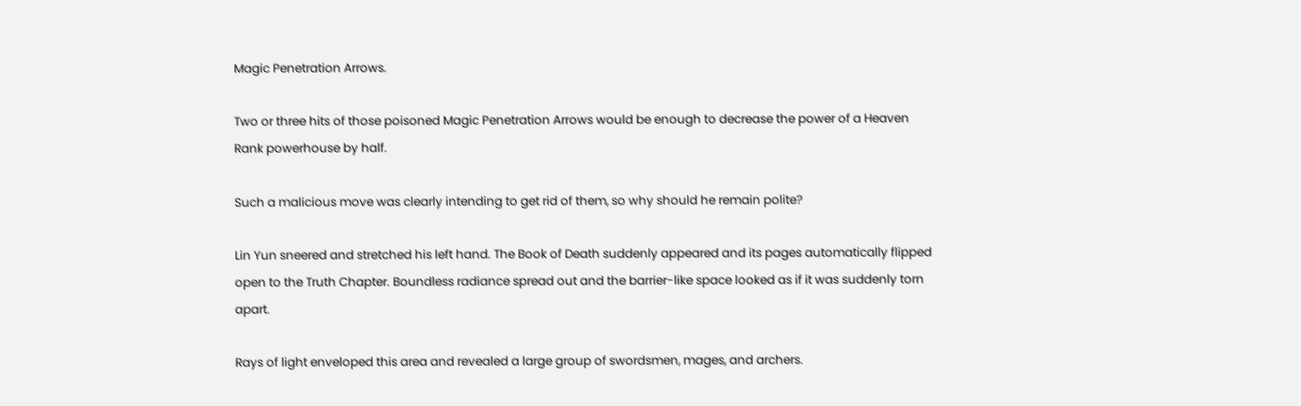Magic Penetration Arrows.

Two or three hits of those poisoned Magic Penetration Arrows would be enough to decrease the power of a Heaven Rank powerhouse by half.

Such a malicious move was clearly intending to get rid of them, so why should he remain polite?

Lin Yun sneered and stretched his left hand. The Book of Death suddenly appeared and its pages automatically flipped open to the Truth Chapter. Boundless radiance spread out and the barrier-like space looked as if it was suddenly torn apart.

Rays of light enveloped this area and revealed a large group of swordsmen, mages, and archers.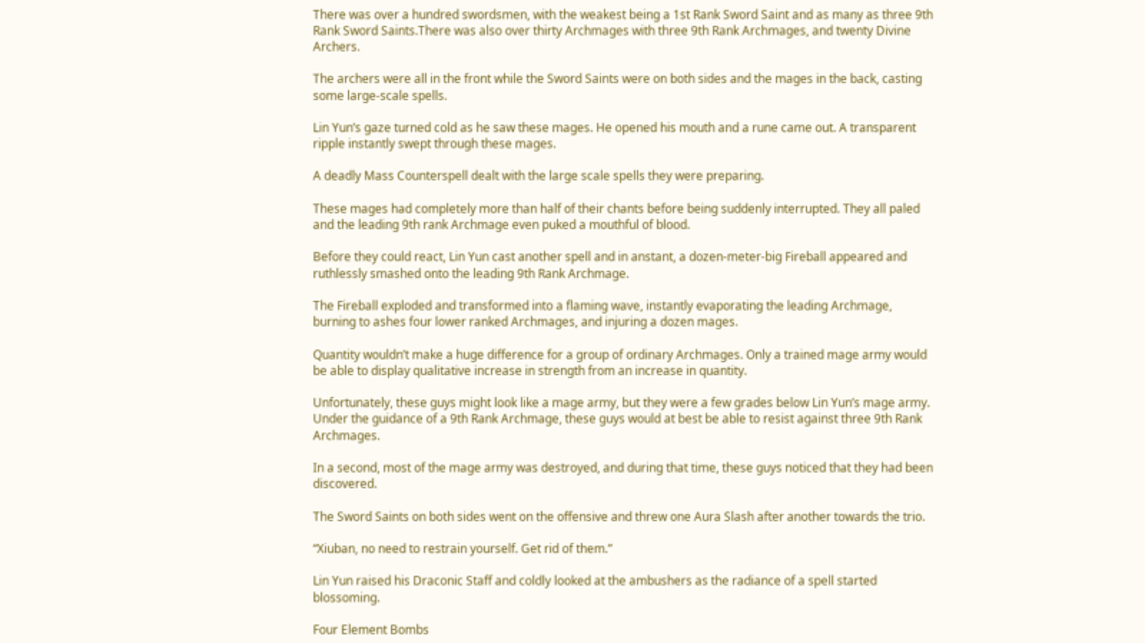There was over a hundred swordsmen, with the weakest being a 1st Rank Sword Saint and as many as three 9th Rank Sword Saints.There was also over thirty Archmages with three 9th Rank Archmages, and twenty Divine Archers.

The archers were all in the front while the Sword Saints were on both sides and the mages in the back, casting some large-scale spells.

Lin Yun’s gaze turned cold as he saw these mages. He opened his mouth and a rune came out. A transparent ripple instantly swept through these mages.

A deadly Mass Counterspell dealt with the large scale spells they were preparing.

These mages had completely more than half of their chants before being suddenly interrupted. They all paled and the leading 9th rank Archmage even puked a mouthful of blood.

Before they could react, Lin Yun cast another spell and in anstant, a dozen-meter-big Fireball appeared and ruthlessly smashed onto the leading 9th Rank Archmage.

The Fireball exploded and transformed into a flaming wave, instantly evaporating the leading Archmage, burning to ashes four lower ranked Archmages, and injuring a dozen mages.

Quantity wouldn’t make a huge difference for a group of ordinary Archmages. Only a trained mage army would be able to display qualitative increase in strength from an increase in quantity.

Unfortunately, these guys might look like a mage army, but they were a few grades below Lin Yun’s mage army. Under the guidance of a 9th Rank Archmage, these guys would at best be able to resist against three 9th Rank Archmages.

In a second, most of the mage army was destroyed, and during that time, these guys noticed that they had been discovered.

The Sword Saints on both sides went on the offensive and threw one Aura Slash after another towards the trio.

“Xiuban, no need to restrain yourself. Get rid of them.”

Lin Yun raised his Draconic Staff and coldly looked at the ambushers as the radiance of a spell started blossoming.

Four Element Bombs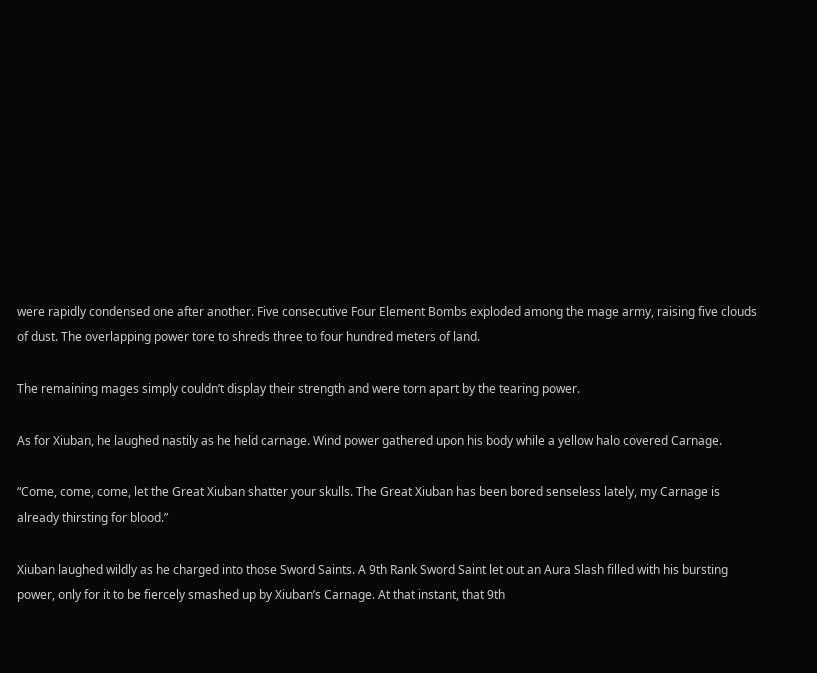were rapidly condensed one after another. Five consecutive Four Element Bombs exploded among the mage army, raising five clouds of dust. The overlapping power tore to shreds three to four hundred meters of land.

The remaining mages simply couldn’t display their strength and were torn apart by the tearing power.

As for Xiuban, he laughed nastily as he held carnage. Wind power gathered upon his body while a yellow halo covered Carnage.

“Come, come, come, let the Great Xiuban shatter your skulls. The Great Xiuban has been bored senseless lately, my Carnage is already thirsting for blood.”

Xiuban laughed wildly as he charged into those Sword Saints. A 9th Rank Sword Saint let out an Aura Slash filled with his bursting power, only for it to be fiercely smashed up by Xiuban’s Carnage. At that instant, that 9th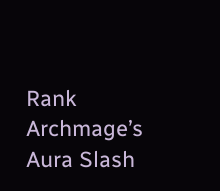Rank Archmage’s Aura Slash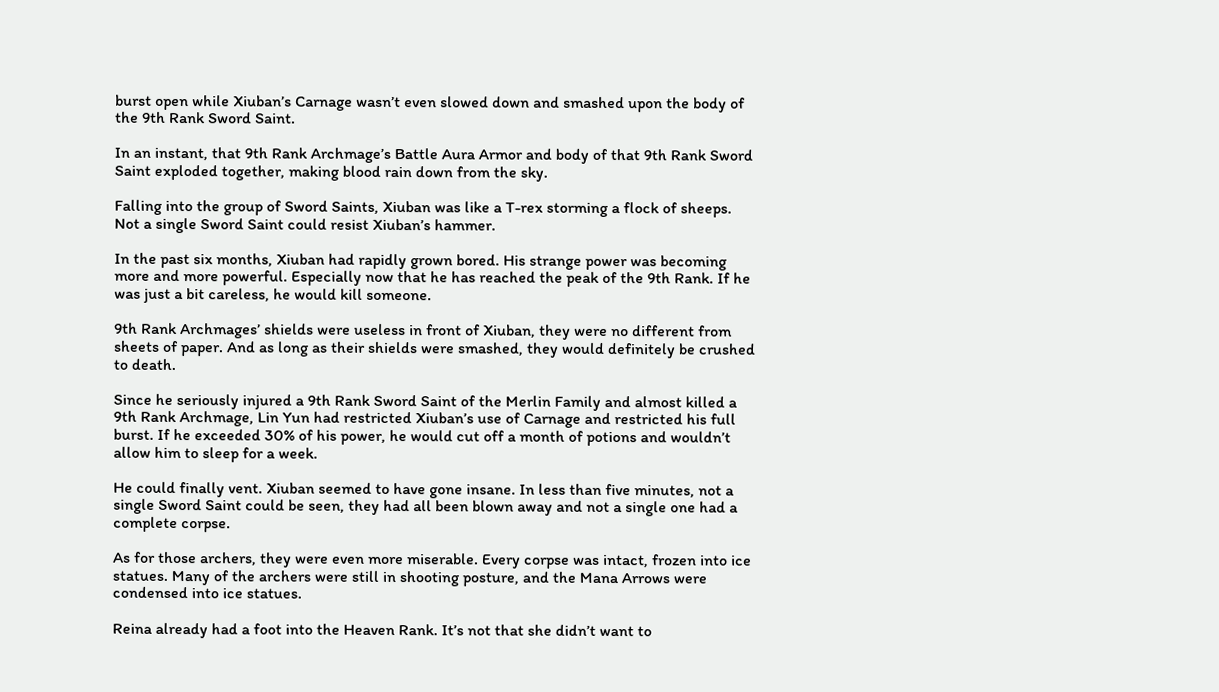burst open while Xiuban’s Carnage wasn’t even slowed down and smashed upon the body of the 9th Rank Sword Saint.

In an instant, that 9th Rank Archmage’s Battle Aura Armor and body of that 9th Rank Sword Saint exploded together, making blood rain down from the sky.

Falling into the group of Sword Saints, Xiuban was like a T-rex storming a flock of sheeps. Not a single Sword Saint could resist Xiuban’s hammer.

In the past six months, Xiuban had rapidly grown bored. His strange power was becoming more and more powerful. Especially now that he has reached the peak of the 9th Rank. If he was just a bit careless, he would kill someone.

9th Rank Archmages’ shields were useless in front of Xiuban, they were no different from sheets of paper. And as long as their shields were smashed, they would definitely be crushed to death.

Since he seriously injured a 9th Rank Sword Saint of the Merlin Family and almost killed a 9th Rank Archmage, Lin Yun had restricted Xiuban’s use of Carnage and restricted his full burst. If he exceeded 30% of his power, he would cut off a month of potions and wouldn’t allow him to sleep for a week.

He could finally vent. Xiuban seemed to have gone insane. In less than five minutes, not a single Sword Saint could be seen, they had all been blown away and not a single one had a complete corpse.

As for those archers, they were even more miserable. Every corpse was intact, frozen into ice statues. Many of the archers were still in shooting posture, and the Mana Arrows were condensed into ice statues.

Reina already had a foot into the Heaven Rank. It’s not that she didn’t want to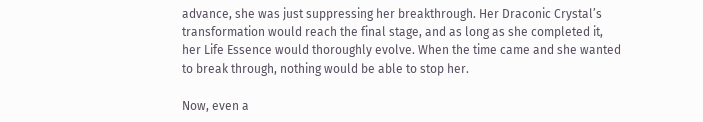advance, she was just suppressing her breakthrough. Her Draconic Crystal’s transformation would reach the final stage, and as long as she completed it, her Life Essence would thoroughly evolve. When the time came and she wanted to break through, nothing would be able to stop her.

Now, even a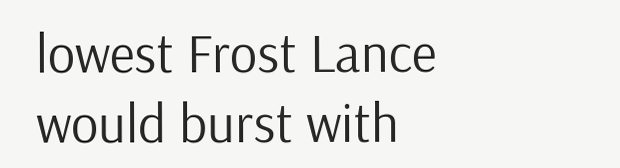lowest Frost Lance would burst with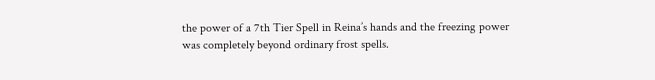the power of a 7th Tier Spell in Reina’s hands and the freezing power was completely beyond ordinary frost spells.